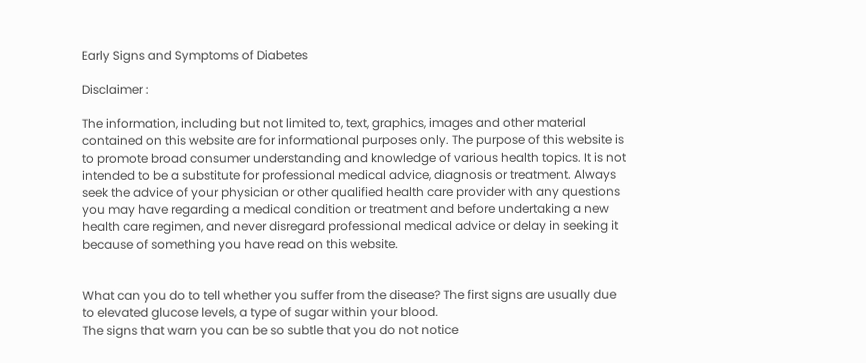Early Signs and Symptoms of Diabetes

Disclaimer :

The information, including but not limited to, text, graphics, images and other material contained on this website are for informational purposes only. The purpose of this website is to promote broad consumer understanding and knowledge of various health topics. It is not intended to be a substitute for professional medical advice, diagnosis or treatment. Always seek the advice of your physician or other qualified health care provider with any questions you may have regarding a medical condition or treatment and before undertaking a new health care regimen, and never disregard professional medical advice or delay in seeking it because of something you have read on this website.


What can you do to tell whether you suffer from the disease? The first signs are usually due to elevated glucose levels, a type of sugar within your blood.
The signs that warn you can be so subtle that you do not notice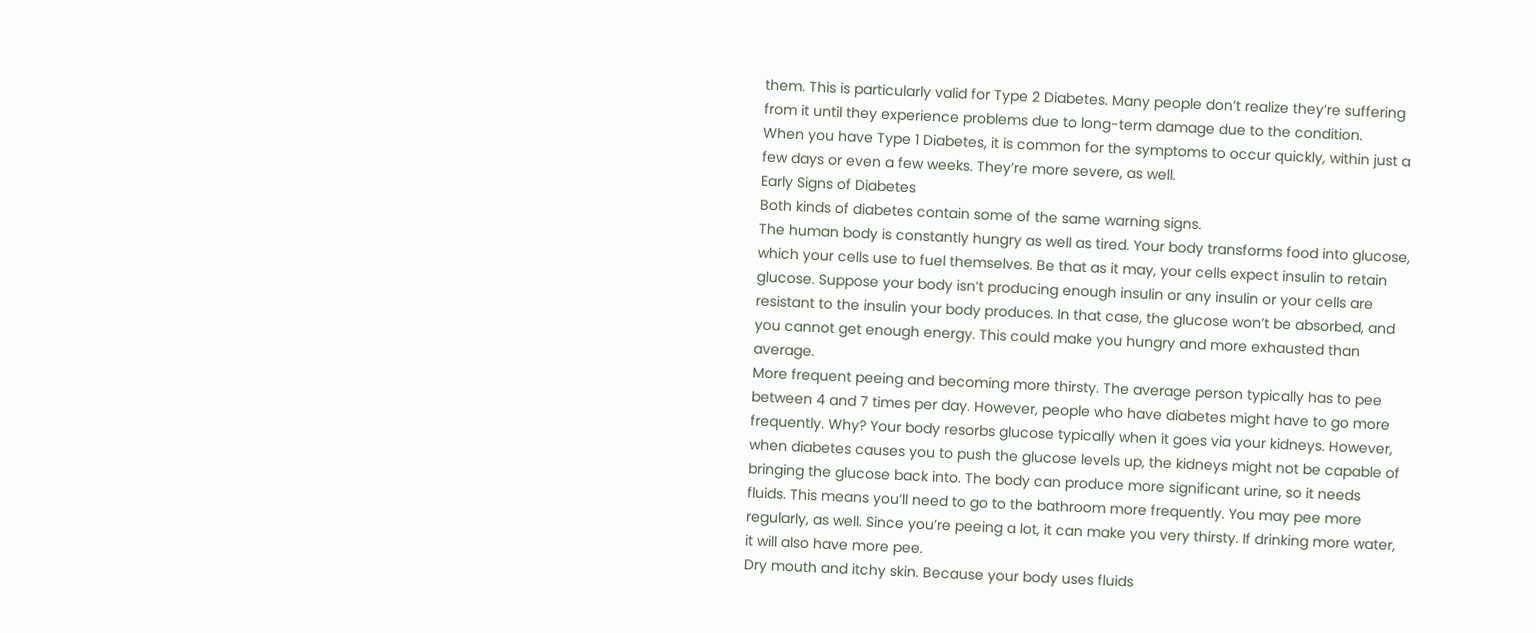them. This is particularly valid for Type 2 Diabetes. Many people don’t realize they’re suffering from it until they experience problems due to long-term damage due to the condition.
When you have Type 1 Diabetes, it is common for the symptoms to occur quickly, within just a few days or even a few weeks. They’re more severe, as well.
Early Signs of Diabetes
Both kinds of diabetes contain some of the same warning signs.
The human body is constantly hungry as well as tired. Your body transforms food into glucose, which your cells use to fuel themselves. Be that as it may, your cells expect insulin to retain glucose. Suppose your body isn’t producing enough insulin or any insulin or your cells are resistant to the insulin your body produces. In that case, the glucose won’t be absorbed, and you cannot get enough energy. This could make you hungry and more exhausted than average.
More frequent peeing and becoming more thirsty. The average person typically has to pee between 4 and 7 times per day. However, people who have diabetes might have to go more frequently. Why? Your body resorbs glucose typically when it goes via your kidneys. However, when diabetes causes you to push the glucose levels up, the kidneys might not be capable of bringing the glucose back into. The body can produce more significant urine, so it needs fluids. This means you’ll need to go to the bathroom more frequently. You may pee more regularly, as well. Since you’re peeing a lot, it can make you very thirsty. If drinking more water, it will also have more pee.
Dry mouth and itchy skin. Because your body uses fluids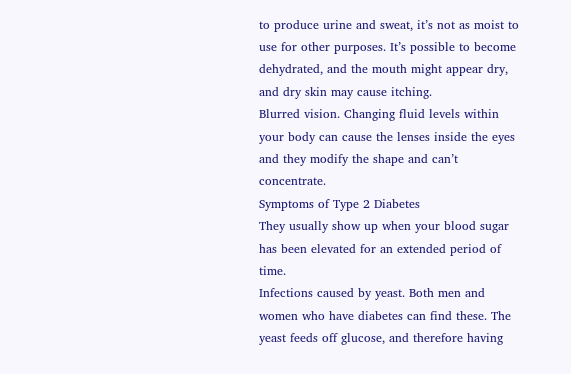to produce urine and sweat, it’s not as moist to use for other purposes. It’s possible to become dehydrated, and the mouth might appear dry, and dry skin may cause itching.
Blurred vision. Changing fluid levels within your body can cause the lenses inside the eyes and they modify the shape and can’t concentrate.
Symptoms of Type 2 Diabetes
They usually show up when your blood sugar has been elevated for an extended period of time.
Infections caused by yeast. Both men and women who have diabetes can find these. The yeast feeds off glucose, and therefore having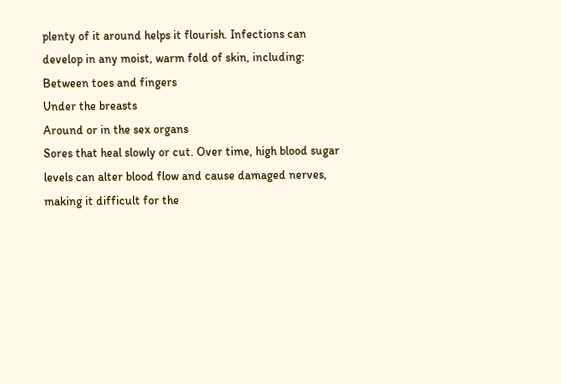plenty of it around helps it flourish. Infections can develop in any moist, warm fold of skin, including:
Between toes and fingers
Under the breasts
Around or in the sex organs
Sores that heal slowly or cut. Over time, high blood sugar levels can alter blood flow and cause damaged nerves, making it difficult for the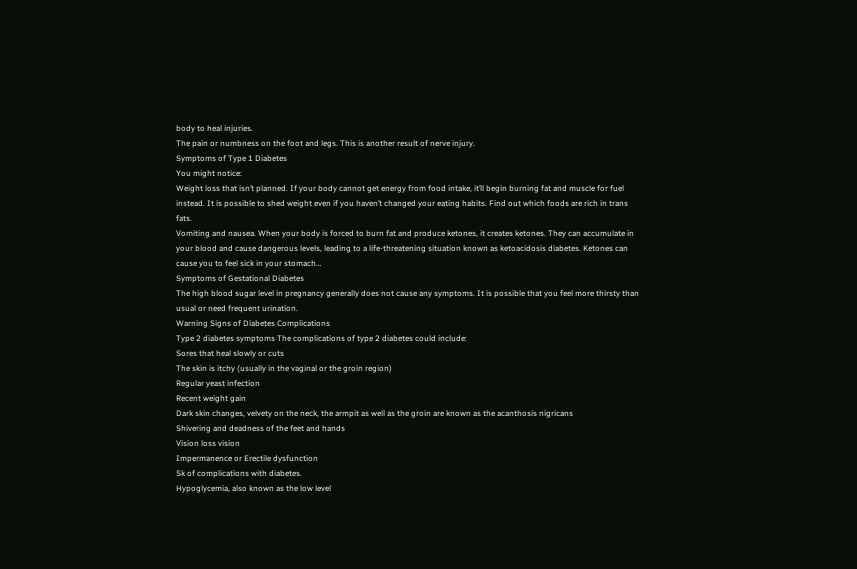body to heal injuries.
The pain or numbness on the foot and legs. This is another result of nerve injury.
Symptoms of Type 1 Diabetes
You might notice:
Weight loss that isn’t planned. If your body cannot get energy from food intake, it’ll begin burning fat and muscle for fuel instead. It is possible to shed weight even if you haven’t changed your eating habits. Find out which foods are rich in trans fats.
Vomiting and nausea. When your body is forced to burn fat and produce ketones, it creates ketones. They can accumulate in your blood and cause dangerous levels, leading to a life-threatening situation known as ketoacidosis diabetes. Ketones can cause you to feel sick in your stomach…
Symptoms of Gestational Diabetes
The high blood sugar level in pregnancy generally does not cause any symptoms. It is possible that you feel more thirsty than usual or need frequent urination.
Warning Signs of Diabetes Complications
Type 2 diabetes symptoms The complications of type 2 diabetes could include:
Sores that heal slowly or cuts
The skin is itchy (usually in the vaginal or the groin region)
Regular yeast infection
Recent weight gain
Dark skin changes, velvety on the neck, the armpit as well as the groin are known as the acanthosis nigricans
Shivering and deadness of the feet and hands
Vision loss vision
Impermanence or Erectile dysfunction
Sk of complications with diabetes.
Hypoglycemia, also known as the low level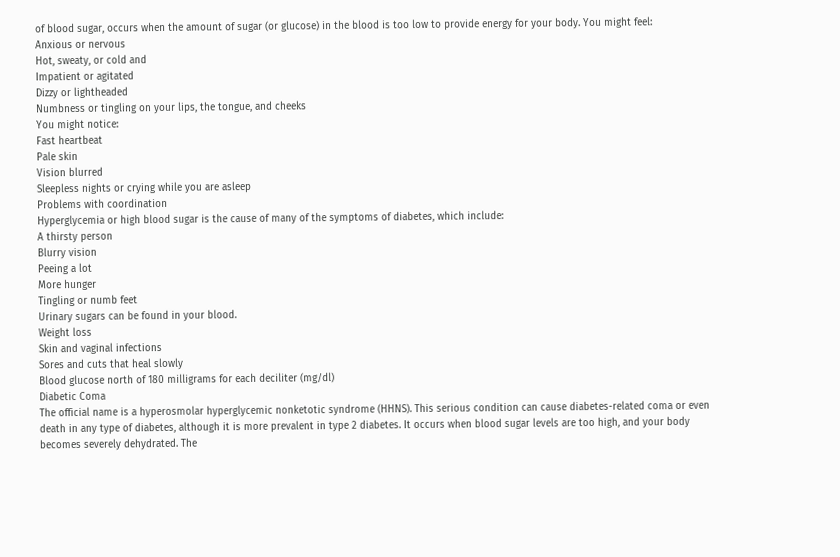of blood sugar, occurs when the amount of sugar (or glucose) in the blood is too low to provide energy for your body. You might feel:
Anxious or nervous
Hot, sweaty, or cold and
Impatient or agitated
Dizzy or lightheaded
Numbness or tingling on your lips, the tongue, and cheeks
You might notice:
Fast heartbeat
Pale skin
Vision blurred
Sleepless nights or crying while you are asleep
Problems with coordination
Hyperglycemia or high blood sugar is the cause of many of the symptoms of diabetes, which include:
A thirsty person
Blurry vision
Peeing a lot
More hunger
Tingling or numb feet
Urinary sugars can be found in your blood.
Weight loss
Skin and vaginal infections
Sores and cuts that heal slowly
Blood glucose north of 180 milligrams for each deciliter (mg/dl)
Diabetic Coma
The official name is a hyperosmolar hyperglycemic nonketotic syndrome (HHNS). This serious condition can cause diabetes-related coma or even death in any type of diabetes, although it is more prevalent in type 2 diabetes. It occurs when blood sugar levels are too high, and your body becomes severely dehydrated. The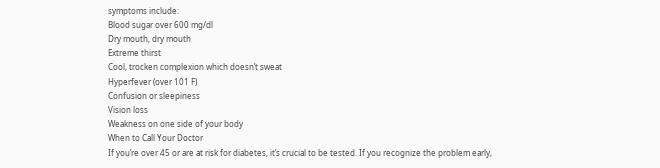symptoms include:
Blood sugar over 600 mg/dl
Dry mouth, dry mouth
Extreme thirst
Cool, trocken complexion which doesn’t sweat
Hyperfever (over 101 F)
Confusion or sleepiness
Vision loss
Weakness on one side of your body
When to Call Your Doctor
If you’re over 45 or are at risk for diabetes, it’s crucial to be tested. If you recognize the problem early,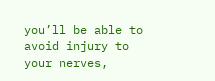you’ll be able to avoid injury to your nerves,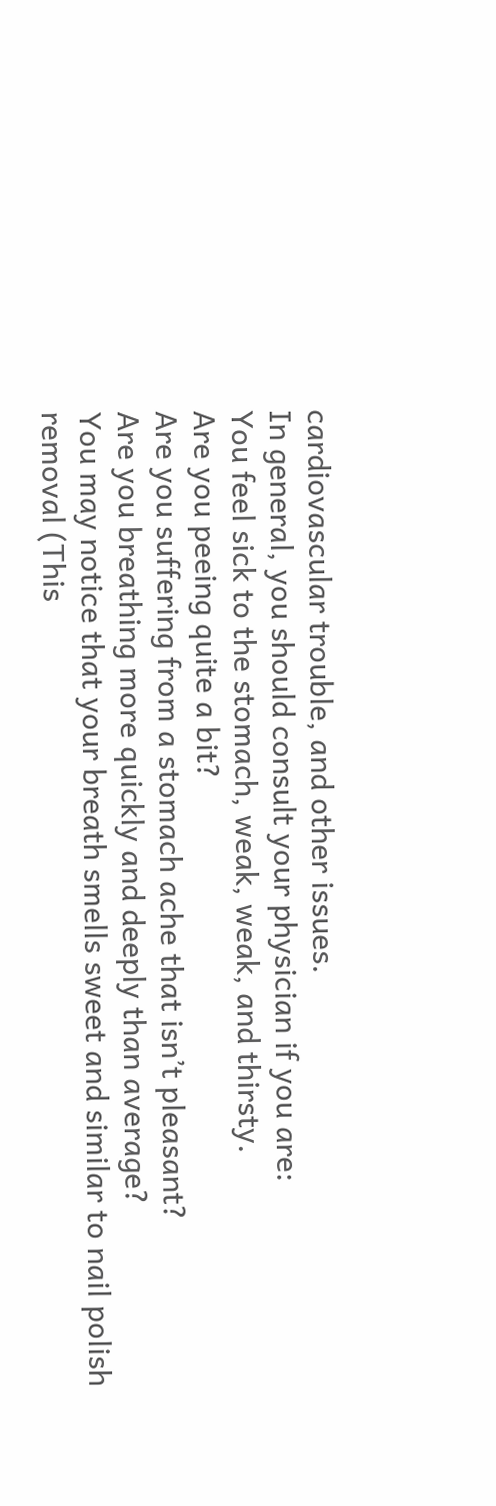cardiovascular trouble, and other issues.
In general, you should consult your physician if you are:
You feel sick to the stomach, weak, weak, and thirsty.
Are you peeing quite a bit?
Are you suffering from a stomach ache that isn’t pleasant?
Are you breathing more quickly and deeply than average?
You may notice that your breath smells sweet and similar to nail polish removal (This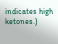indicates high ketones.)